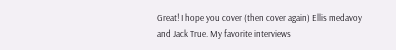Great! I hope you cover (then cover again) Ellis medavoy and Jack True. My favorite interviews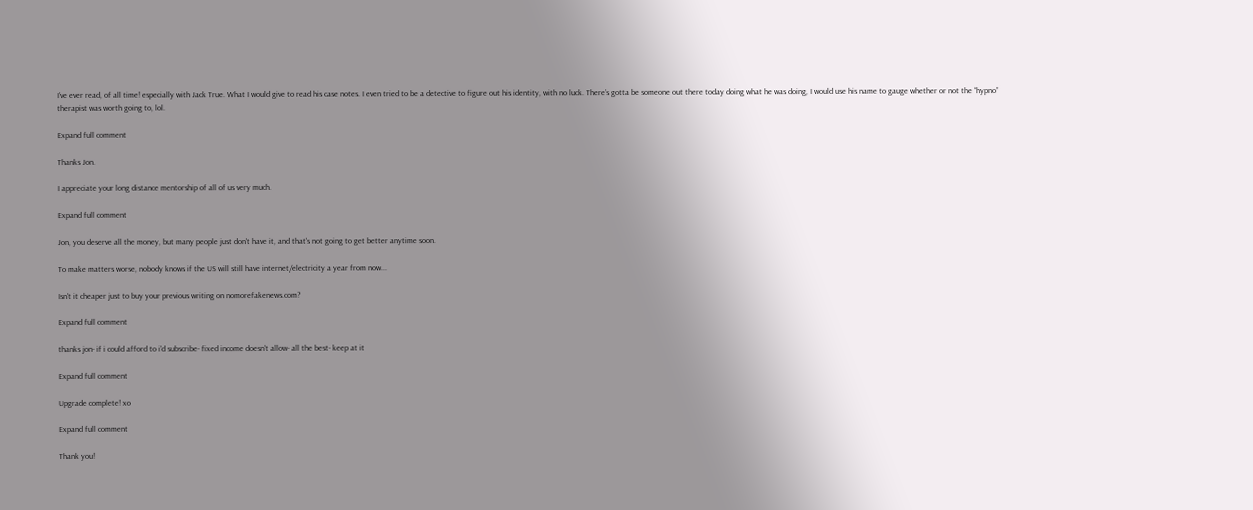I’ve ever read, of all time! especially with Jack True. What I would give to read his case notes. I even tried to be a detective to figure out his identity, with no luck. There’s gotta be someone out there today doing what he was doing, I would use his name to gauge whether or not the “hypno” therapist was worth going to, lol.

Expand full comment

Thanks Jon.

I appreciate your long distance mentorship of all of us very much.

Expand full comment

Jon, you deserve all the money, but many people just don't have it, and that's not going to get better anytime soon.

To make matters worse, nobody knows if the US will still have internet/electricity a year from now...

Isn't it cheaper just to buy your previous writing on nomorefakenews.com?

Expand full comment

thanks jon- if i could afford to i'd subscribe- fixed income doesn't allow- all the best- keep at it

Expand full comment

Upgrade complete! xo

Expand full comment

Thank you!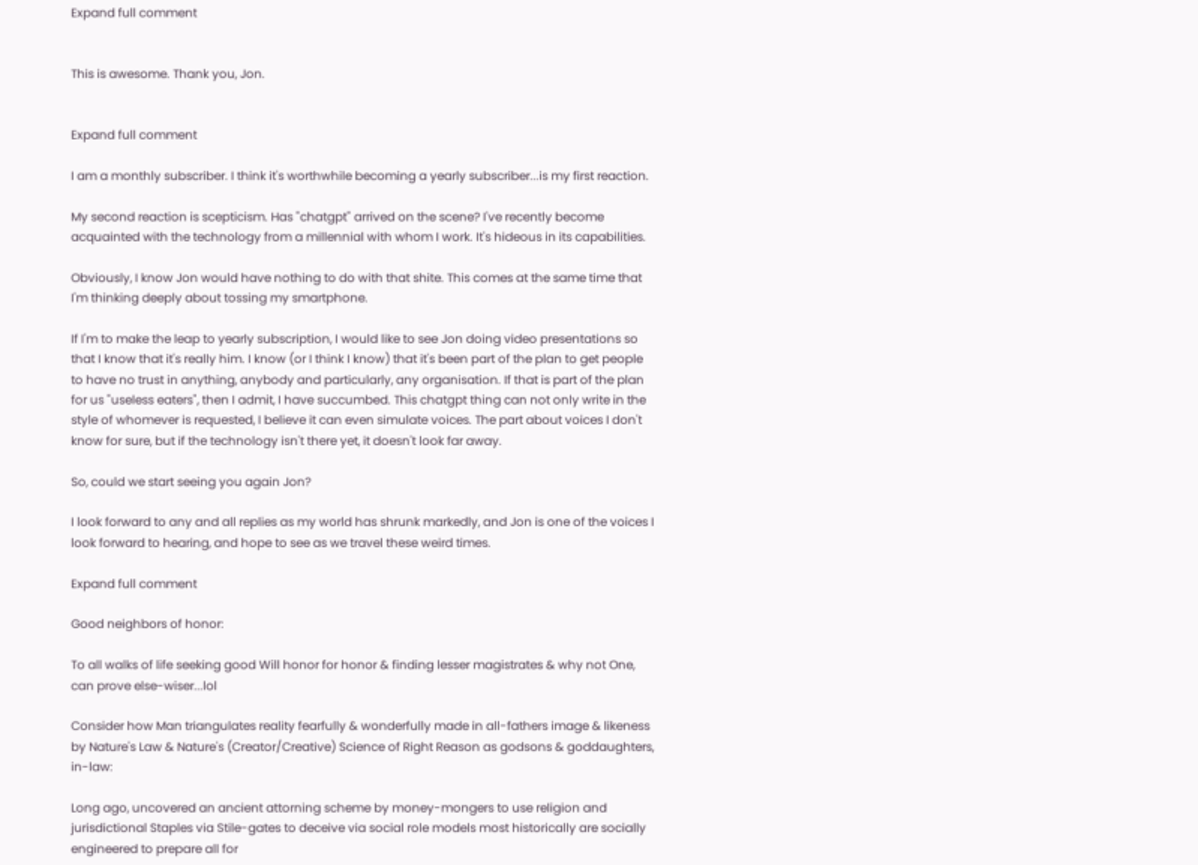Expand full comment


This is awesome. Thank you, Jon.


Expand full comment

I am a monthly subscriber. I think it's worthwhile becoming a yearly subscriber...is my first reaction.

My second reaction is scepticism. Has "chatgpt" arrived on the scene? I've recently become acquainted with the technology from a millennial with whom I work. It's hideous in its capabilities.

Obviously, I know Jon would have nothing to do with that shite. This comes at the same time that I'm thinking deeply about tossing my smartphone.

If I'm to make the leap to yearly subscription, I would like to see Jon doing video presentations so that I know that it's really him. I know (or I think I know) that it's been part of the plan to get people to have no trust in anything, anybody and particularly, any organisation. If that is part of the plan for us "useless eaters", then I admit, I have succumbed. This chatgpt thing can not only write in the style of whomever is requested, I believe it can even simulate voices. The part about voices I don't know for sure, but if the technology isn't there yet, it doesn't look far away.

So, could we start seeing you again Jon?

I look forward to any and all replies as my world has shrunk markedly, and Jon is one of the voices I look forward to hearing, and hope to see as we travel these weird times.

Expand full comment

Good neighbors of honor:

To all walks of life seeking good Will honor for honor & finding lesser magistrates & why not One, can prove else-wiser...lol

Consider how Man triangulates reality fearfully & wonderfully made in all-fathers image & likeness by Nature's Law & Nature's (Creator/Creative) Science of Right Reason as godsons & goddaughters, in-law:

Long ago, uncovered an ancient attorning scheme by money-mongers to use religion and jurisdictional Staples via Stile-gates to deceive via social role models most historically are socially engineered to prepare all for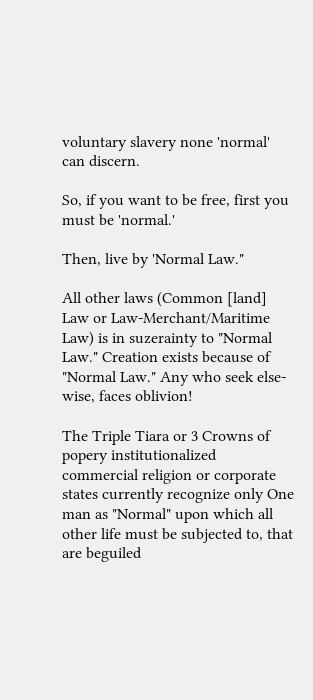voluntary slavery none 'normal' can discern.

So, if you want to be free, first you must be 'normal.'

Then, live by 'Normal Law."

All other laws (Common [land] Law or Law-Merchant/Maritime Law) is in suzerainty to "Normal Law." Creation exists because of "Normal Law." Any who seek else-wise, faces oblivion!

The Triple Tiara or 3 Crowns of popery institutionalized commercial religion or corporate states currently recognize only One man as "Normal" upon which all other life must be subjected to, that are beguiled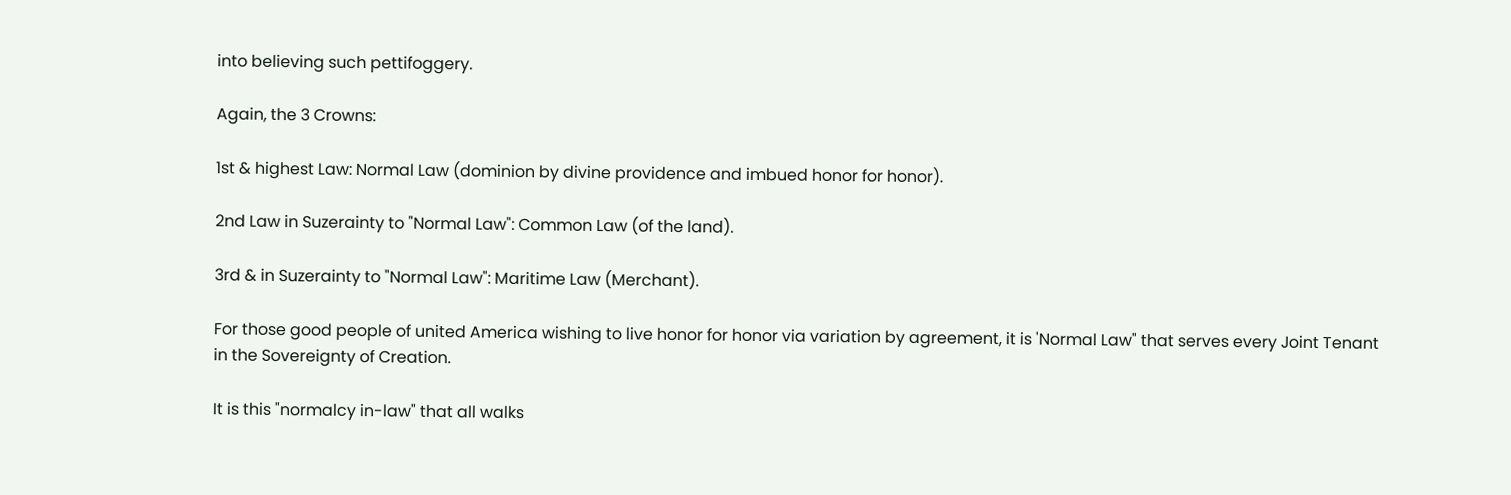into believing such pettifoggery.

Again, the 3 Crowns:

1st & highest Law: Normal Law (dominion by divine providence and imbued honor for honor).

2nd Law in Suzerainty to "Normal Law": Common Law (of the land).

3rd & in Suzerainty to "Normal Law": Maritime Law (Merchant).

For those good people of united America wishing to live honor for honor via variation by agreement, it is 'Normal Law" that serves every Joint Tenant in the Sovereignty of Creation.

It is this "normalcy in-law" that all walks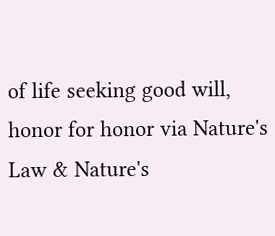of life seeking good will, honor for honor via Nature's Law & Nature's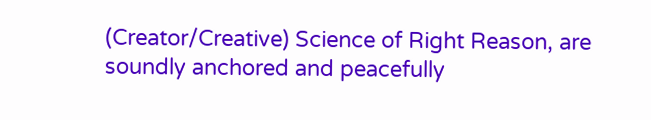(Creator/Creative) Science of Right Reason, are soundly anchored and peacefully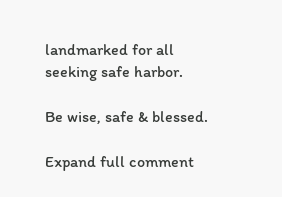landmarked for all seeking safe harbor.

Be wise, safe & blessed.

Expand full comment